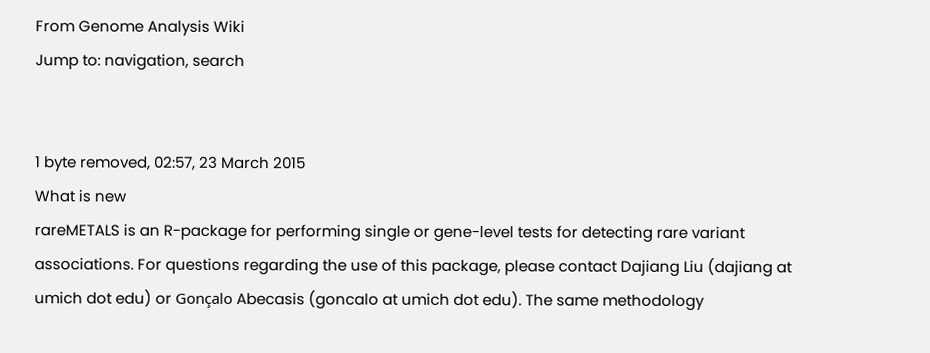From Genome Analysis Wiki
Jump to: navigation, search


1 byte removed, 02:57, 23 March 2015
What is new
rareMETALS is an R-package for performing single or gene-level tests for detecting rare variant associations. For questions regarding the use of this package, please contact Dajiang Liu (dajiang at umich dot edu) or Gonçalo Abecasis (goncalo at umich dot edu). The same methodology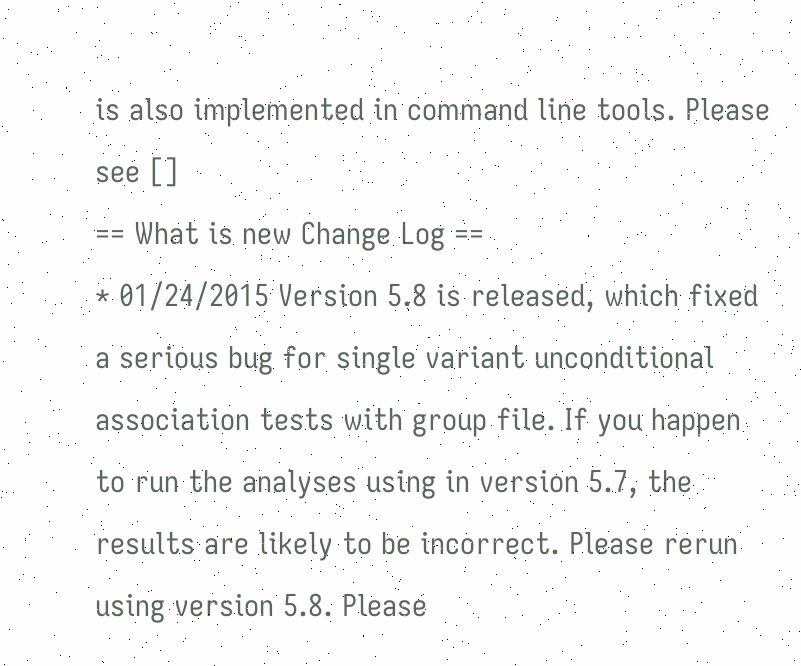is also implemented in command line tools. Please see []
== What is new Change Log ==
* 01/24/2015 Version 5.8 is released, which fixed a serious bug for single variant unconditional association tests with group file. If you happen to run the analyses using in version 5.7, the results are likely to be incorrect. Please rerun using version 5.8. Please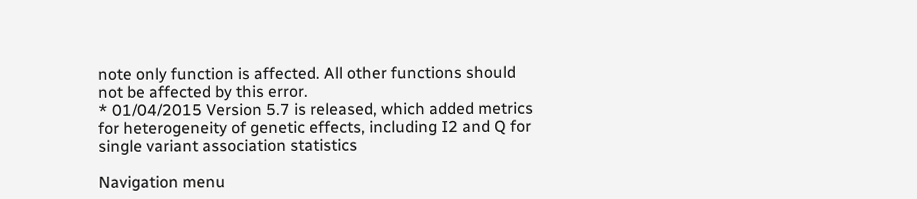note only function is affected. All other functions should not be affected by this error.
* 01/04/2015 Version 5.7 is released, which added metrics for heterogeneity of genetic effects, including I2 and Q for single variant association statistics

Navigation menu